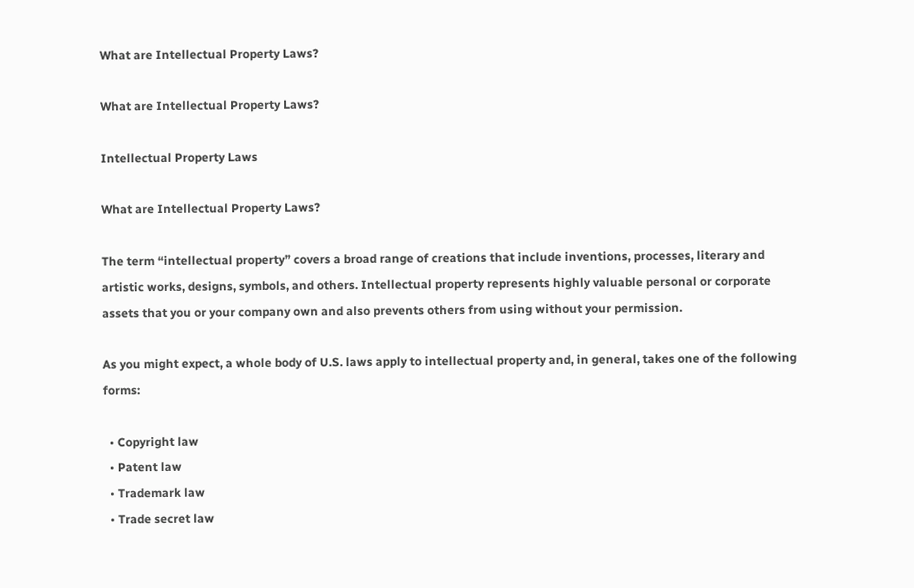What are Intellectual Property Laws?

What are Intellectual Property Laws?

Intellectual Property Laws

What are Intellectual Property Laws?

The term “intellectual property” covers a broad range of creations that include inventions, processes, literary and artistic works, designs, symbols, and others. Intellectual property represents highly valuable personal or corporate assets that you or your company own and also prevents others from using without your permission.

As you might expect, a whole body of U.S. laws apply to intellectual property and, in general, takes one of the following forms:

  • Copyright law
  • Patent law
  • Trademark law
  • Trade secret law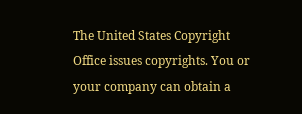The United States Copyright Office issues copyrights. You or your company can obtain a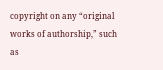copyright on any “original works of authorship,” such as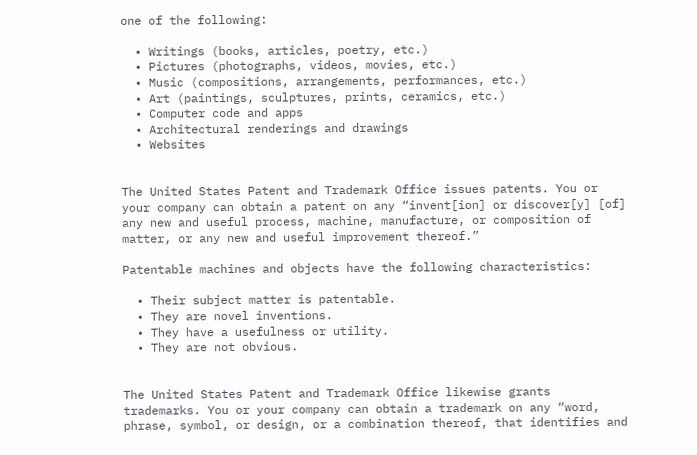one of the following:

  • Writings (books, articles, poetry, etc.)
  • Pictures (photographs, videos, movies, etc.)
  • Music (compositions, arrangements, performances, etc.)
  • Art (paintings, sculptures, prints, ceramics, etc.)
  • Computer code and apps
  • Architectural renderings and drawings
  • Websites


The United States Patent and Trademark Office issues patents. You or your company can obtain a patent on any “invent[ion] or discover[y] [of] any new and useful process, machine, manufacture, or composition of matter, or any new and useful improvement thereof.”

Patentable machines and objects have the following characteristics:

  • Their subject matter is patentable.
  • They are novel inventions.
  • They have a usefulness or utility.
  • They are not obvious.


The United States Patent and Trademark Office likewise grants trademarks. You or your company can obtain a trademark on any “word, phrase, symbol, or design, or a combination thereof, that identifies and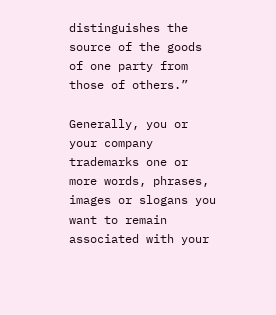distinguishes the source of the goods of one party from those of others.”

Generally, you or your company trademarks one or more words, phrases, images or slogans you want to remain associated with your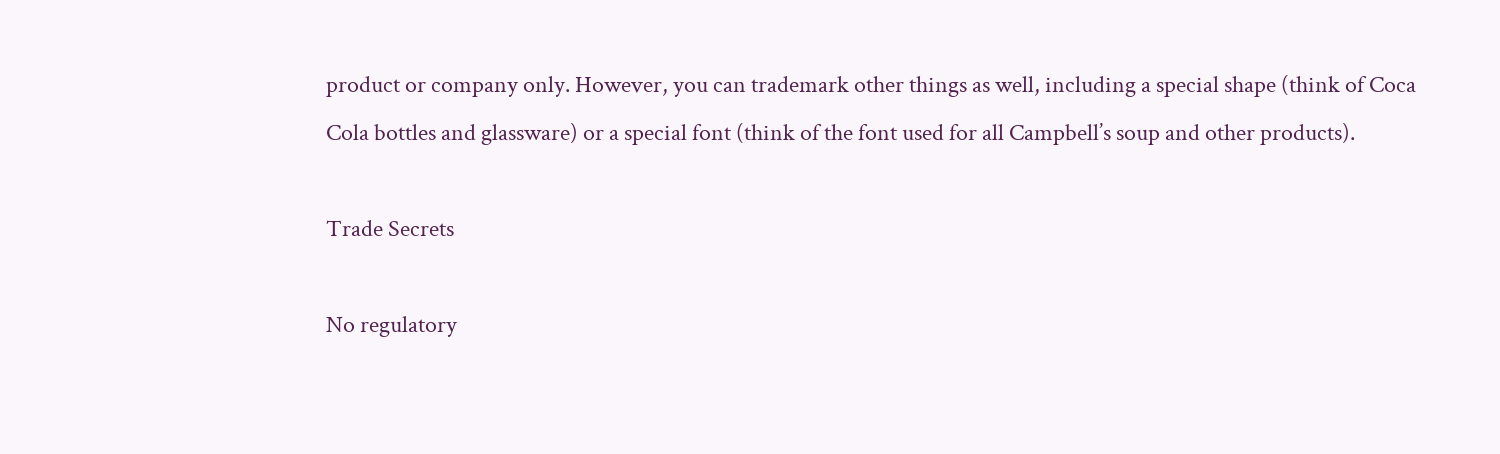product or company only. However, you can trademark other things as well, including a special shape (think of Coca Cola bottles and glassware) or a special font (think of the font used for all Campbell’s soup and other products).

Trade Secrets

No regulatory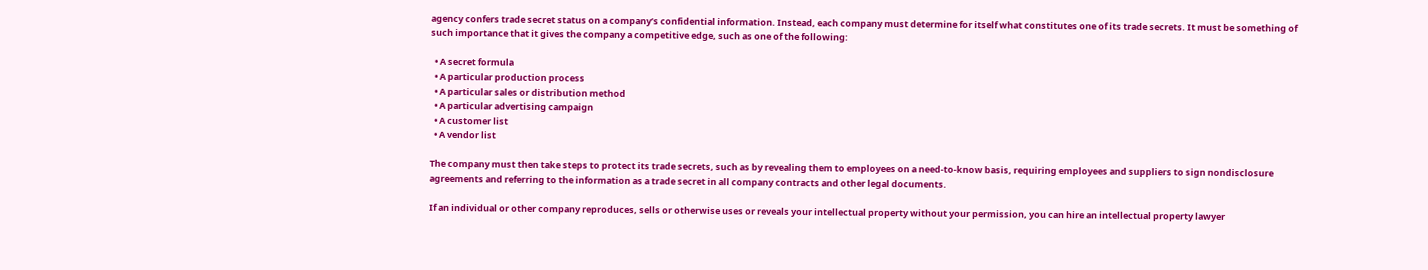agency confers trade secret status on a company’s confidential information. Instead, each company must determine for itself what constitutes one of its trade secrets. It must be something of such importance that it gives the company a competitive edge, such as one of the following:

  • A secret formula
  • A particular production process
  • A particular sales or distribution method
  • A particular advertising campaign
  • A customer list
  • A vendor list

The company must then take steps to protect its trade secrets, such as by revealing them to employees on a need-to-know basis, requiring employees and suppliers to sign nondisclosure agreements and referring to the information as a trade secret in all company contracts and other legal documents.

If an individual or other company reproduces, sells or otherwise uses or reveals your intellectual property without your permission, you can hire an intellectual property lawyer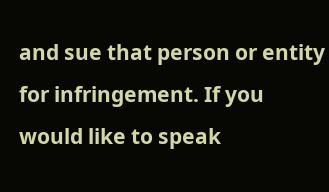and sue that person or entity for infringement. If you would like to speak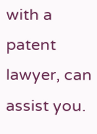with a patent lawyer, can assist you.